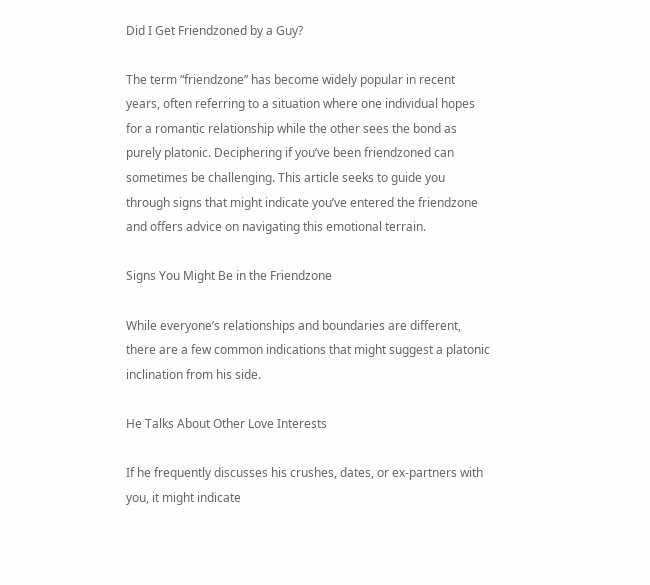Did I Get Friendzoned by a Guy?

The term “friendzone” has become widely popular in recent years, often referring to a situation where one individual hopes for a romantic relationship while the other sees the bond as purely platonic. Deciphering if you’ve been friendzoned can sometimes be challenging. This article seeks to guide you through signs that might indicate you’ve entered the friendzone and offers advice on navigating this emotional terrain.

Signs You Might Be in the Friendzone

While everyone’s relationships and boundaries are different, there are a few common indications that might suggest a platonic inclination from his side.

He Talks About Other Love Interests

If he frequently discusses his crushes, dates, or ex-partners with you, it might indicate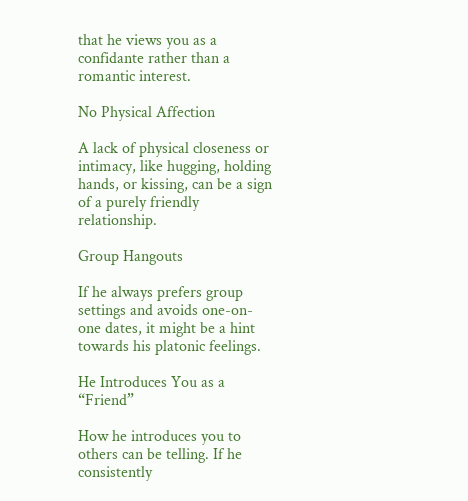that he views you as a confidante rather than a romantic interest.

No Physical Affection

A lack of physical closeness or intimacy, like hugging, holding hands, or kissing, can be a sign of a purely friendly relationship.

Group Hangouts

If he always prefers group settings and avoids one-on-one dates, it might be a hint towards his platonic feelings.

He Introduces You as a “Friend”

How he introduces you to others can be telling. If he consistently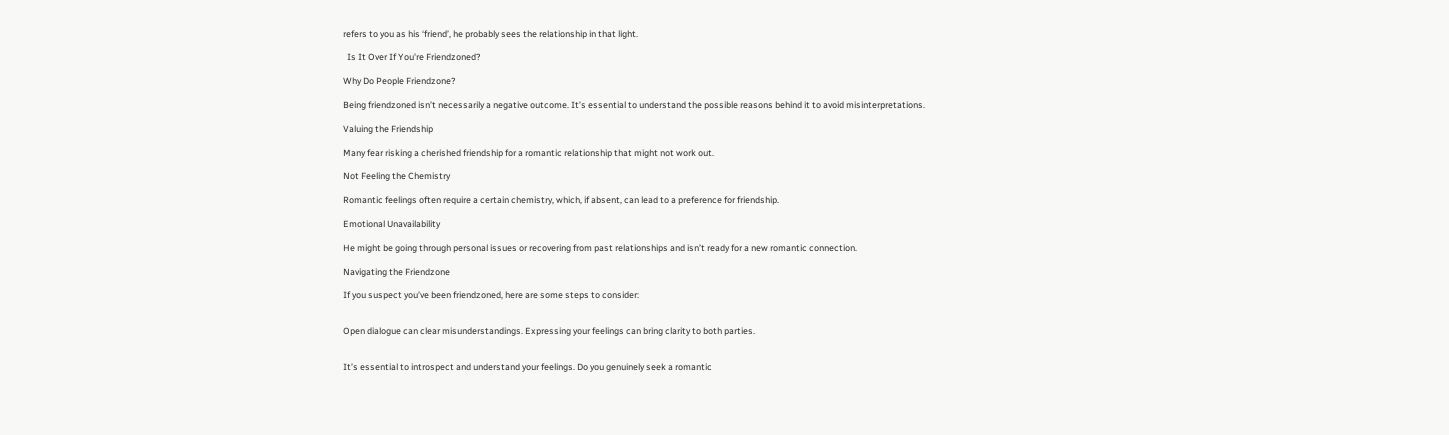refers to you as his ‘friend’, he probably sees the relationship in that light.

  Is It Over If You're Friendzoned?

Why Do People Friendzone?

Being friendzoned isn’t necessarily a negative outcome. It’s essential to understand the possible reasons behind it to avoid misinterpretations.

Valuing the Friendship

Many fear risking a cherished friendship for a romantic relationship that might not work out.

Not Feeling the Chemistry

Romantic feelings often require a certain chemistry, which, if absent, can lead to a preference for friendship.

Emotional Unavailability

He might be going through personal issues or recovering from past relationships and isn’t ready for a new romantic connection.

Navigating the Friendzone

If you suspect you’ve been friendzoned, here are some steps to consider:


Open dialogue can clear misunderstandings. Expressing your feelings can bring clarity to both parties.


It’s essential to introspect and understand your feelings. Do you genuinely seek a romantic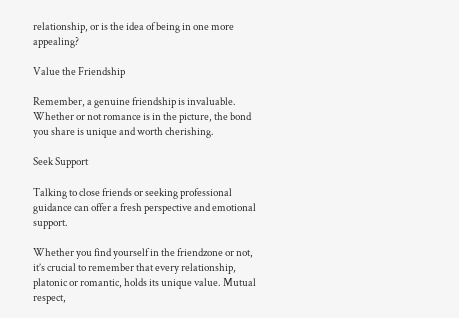relationship, or is the idea of being in one more appealing?

Value the Friendship

Remember, a genuine friendship is invaluable. Whether or not romance is in the picture, the bond you share is unique and worth cherishing.

Seek Support

Talking to close friends or seeking professional guidance can offer a fresh perspective and emotional support.

Whether you find yourself in the friendzone or not, it’s crucial to remember that every relationship, platonic or romantic, holds its unique value. Mutual respect,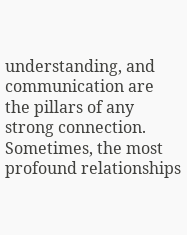understanding, and communication are the pillars of any strong connection. Sometimes, the most profound relationships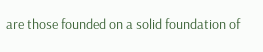are those founded on a solid foundation of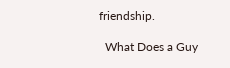friendship.

  What Does a Guy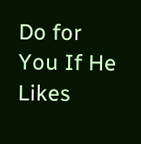Do for You If He Likes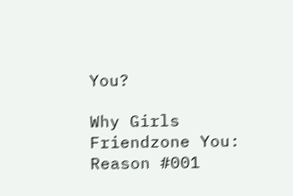You?

Why Girls Friendzone You: Reason #001